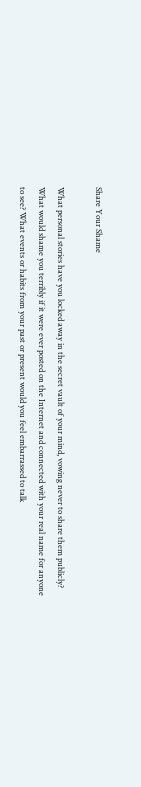Share Your Shame

What personal stories have you locked away in the secret vault of your mind, vowing never to share them publicly? What would shame you terribly if it were ever posted on the Internet and connected with your real name for anyone to see? What events or habits from your past or present would you feel embarrassed to talk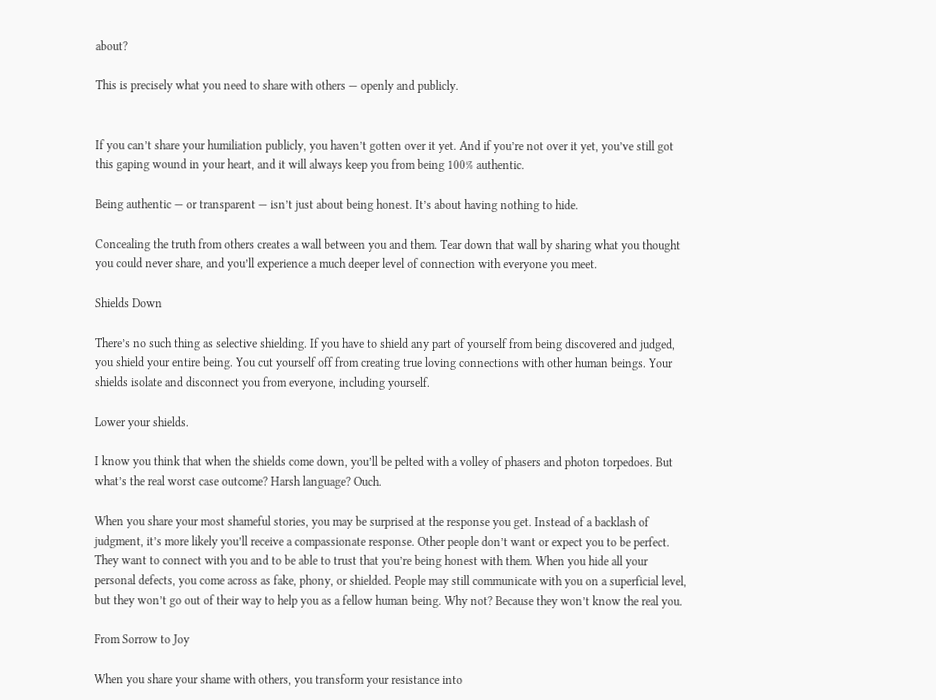about?

This is precisely what you need to share with others — openly and publicly.


If you can’t share your humiliation publicly, you haven’t gotten over it yet. And if you’re not over it yet, you’ve still got this gaping wound in your heart, and it will always keep you from being 100% authentic.

Being authentic — or transparent — isn’t just about being honest. It’s about having nothing to hide.

Concealing the truth from others creates a wall between you and them. Tear down that wall by sharing what you thought you could never share, and you’ll experience a much deeper level of connection with everyone you meet.

Shields Down

There’s no such thing as selective shielding. If you have to shield any part of yourself from being discovered and judged, you shield your entire being. You cut yourself off from creating true loving connections with other human beings. Your shields isolate and disconnect you from everyone, including yourself.

Lower your shields.

I know you think that when the shields come down, you’ll be pelted with a volley of phasers and photon torpedoes. But what’s the real worst case outcome? Harsh language? Ouch.

When you share your most shameful stories, you may be surprised at the response you get. Instead of a backlash of judgment, it’s more likely you’ll receive a compassionate response. Other people don’t want or expect you to be perfect. They want to connect with you and to be able to trust that you’re being honest with them. When you hide all your personal defects, you come across as fake, phony, or shielded. People may still communicate with you on a superficial level, but they won’t go out of their way to help you as a fellow human being. Why not? Because they won’t know the real you.

From Sorrow to Joy

When you share your shame with others, you transform your resistance into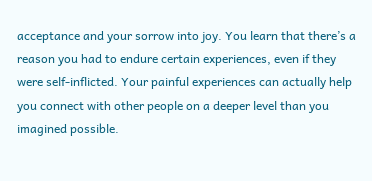acceptance and your sorrow into joy. You learn that there’s a reason you had to endure certain experiences, even if they were self-inflicted. Your painful experiences can actually help you connect with other people on a deeper level than you imagined possible.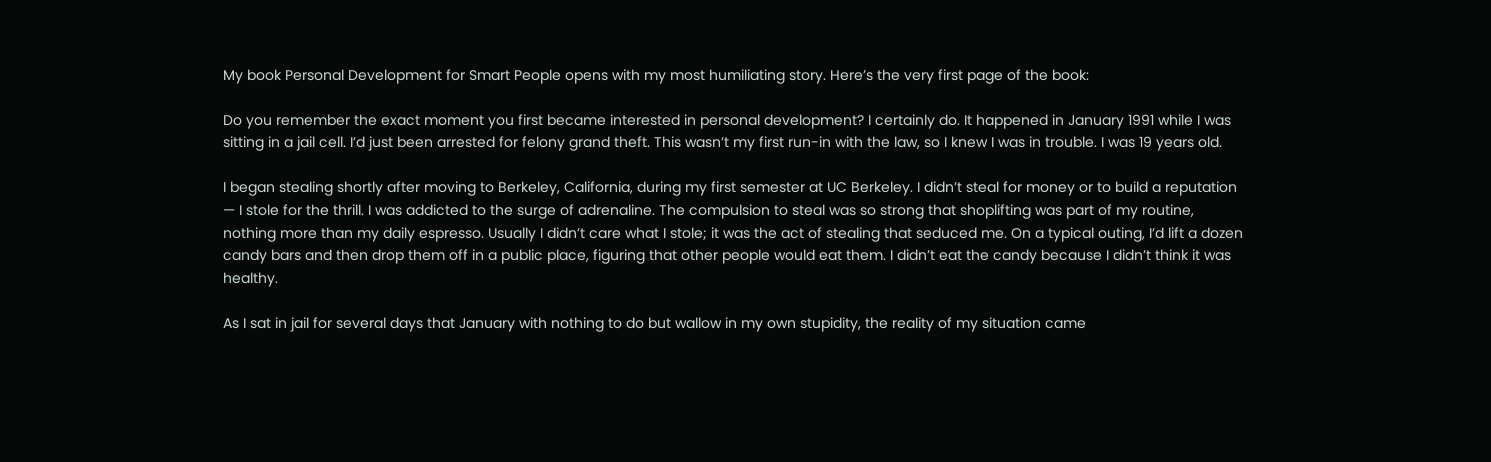My book Personal Development for Smart People opens with my most humiliating story. Here’s the very first page of the book:

Do you remember the exact moment you first became interested in personal development? I certainly do. It happened in January 1991 while I was sitting in a jail cell. I’d just been arrested for felony grand theft. This wasn’t my first run-in with the law, so I knew I was in trouble. I was 19 years old.

I began stealing shortly after moving to Berkeley, California, during my first semester at UC Berkeley. I didn’t steal for money or to build a reputation — I stole for the thrill. I was addicted to the surge of adrenaline. The compulsion to steal was so strong that shoplifting was part of my routine, nothing more than my daily espresso. Usually I didn’t care what I stole; it was the act of stealing that seduced me. On a typical outing, I’d lift a dozen candy bars and then drop them off in a public place, figuring that other people would eat them. I didn’t eat the candy because I didn’t think it was healthy.

As I sat in jail for several days that January with nothing to do but wallow in my own stupidity, the reality of my situation came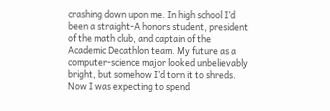crashing down upon me. In high school I’d been a straight-A honors student, president of the math club, and captain of the Academic Decathlon team. My future as a computer-science major looked unbelievably bright, but somehow I’d torn it to shreds. Now I was expecting to spend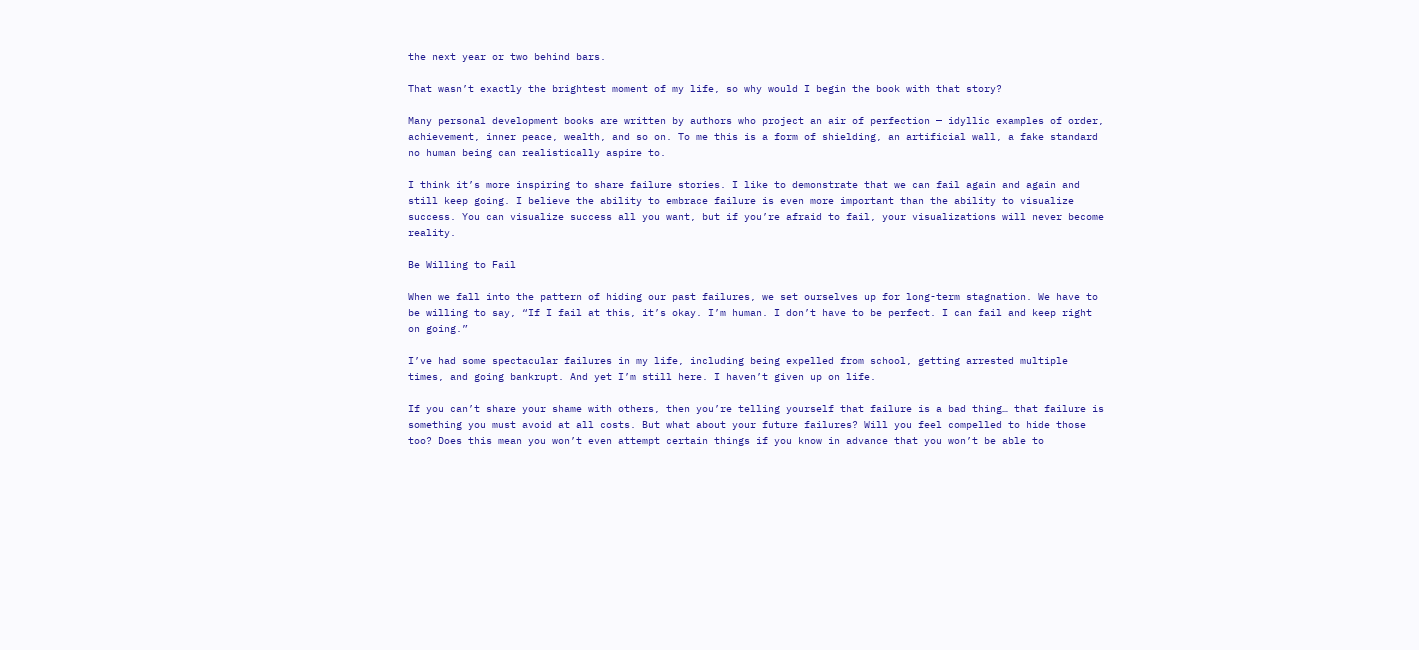the next year or two behind bars.

That wasn’t exactly the brightest moment of my life, so why would I begin the book with that story?

Many personal development books are written by authors who project an air of perfection — idyllic examples of order, achievement, inner peace, wealth, and so on. To me this is a form of shielding, an artificial wall, a fake standard no human being can realistically aspire to.

I think it’s more inspiring to share failure stories. I like to demonstrate that we can fail again and again and still keep going. I believe the ability to embrace failure is even more important than the ability to visualize success. You can visualize success all you want, but if you’re afraid to fail, your visualizations will never become reality.

Be Willing to Fail

When we fall into the pattern of hiding our past failures, we set ourselves up for long-term stagnation. We have to be willing to say, “If I fail at this, it’s okay. I’m human. I don’t have to be perfect. I can fail and keep right on going.”

I’ve had some spectacular failures in my life, including being expelled from school, getting arrested multiple times, and going bankrupt. And yet I’m still here. I haven’t given up on life.

If you can’t share your shame with others, then you’re telling yourself that failure is a bad thing… that failure is something you must avoid at all costs. But what about your future failures? Will you feel compelled to hide those too? Does this mean you won’t even attempt certain things if you know in advance that you won’t be able to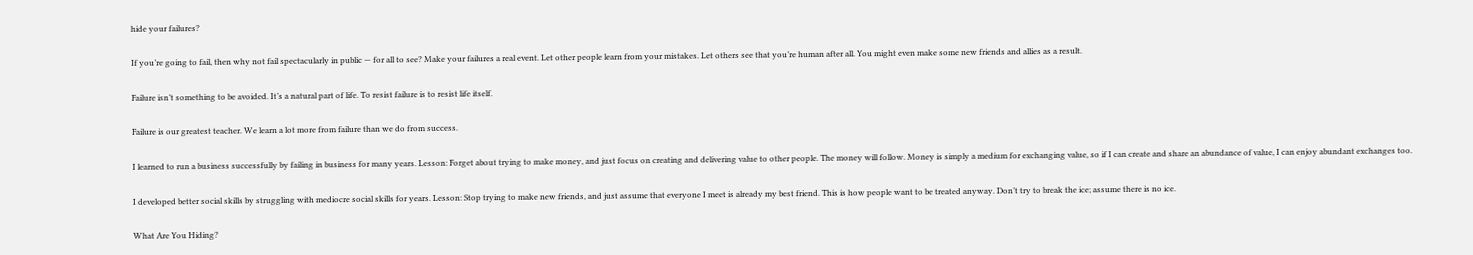hide your failures?

If you’re going to fail, then why not fail spectacularly in public — for all to see? Make your failures a real event. Let other people learn from your mistakes. Let others see that you’re human after all. You might even make some new friends and allies as a result.

Failure isn’t something to be avoided. It’s a natural part of life. To resist failure is to resist life itself.

Failure is our greatest teacher. We learn a lot more from failure than we do from success.

I learned to run a business successfully by failing in business for many years. Lesson: Forget about trying to make money, and just focus on creating and delivering value to other people. The money will follow. Money is simply a medium for exchanging value, so if I can create and share an abundance of value, I can enjoy abundant exchanges too.

I developed better social skills by struggling with mediocre social skills for years. Lesson: Stop trying to make new friends, and just assume that everyone I meet is already my best friend. This is how people want to be treated anyway. Don’t try to break the ice; assume there is no ice.

What Are You Hiding?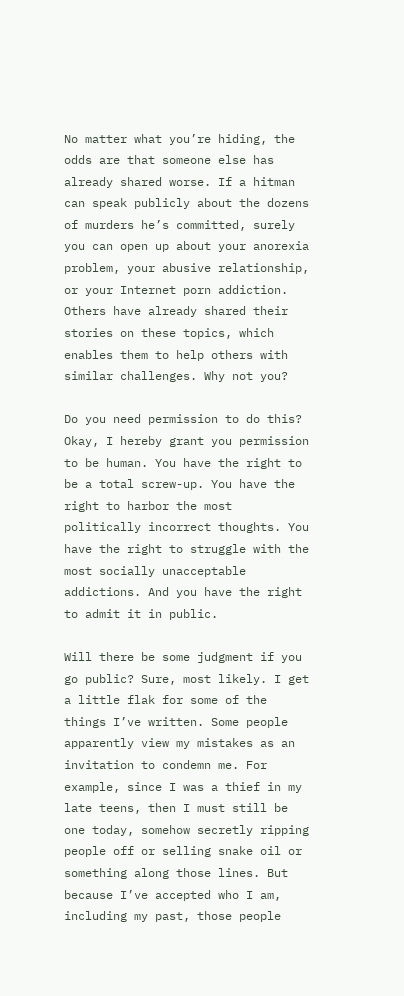No matter what you’re hiding, the odds are that someone else has already shared worse. If a hitman can speak publicly about the dozens of murders he’s committed, surely you can open up about your anorexia problem, your abusive relationship, or your Internet porn addiction. Others have already shared their stories on these topics, which enables them to help others with similar challenges. Why not you?

Do you need permission to do this? Okay, I hereby grant you permission to be human. You have the right to be a total screw-up. You have the right to harbor the most politically incorrect thoughts. You have the right to struggle with the most socially unacceptable addictions. And you have the right to admit it in public.

Will there be some judgment if you go public? Sure, most likely. I get a little flak for some of the things I’ve written. Some people apparently view my mistakes as an invitation to condemn me. For example, since I was a thief in my late teens, then I must still be one today, somehow secretly ripping people off or selling snake oil or something along those lines. But because I’ve accepted who I am, including my past, those people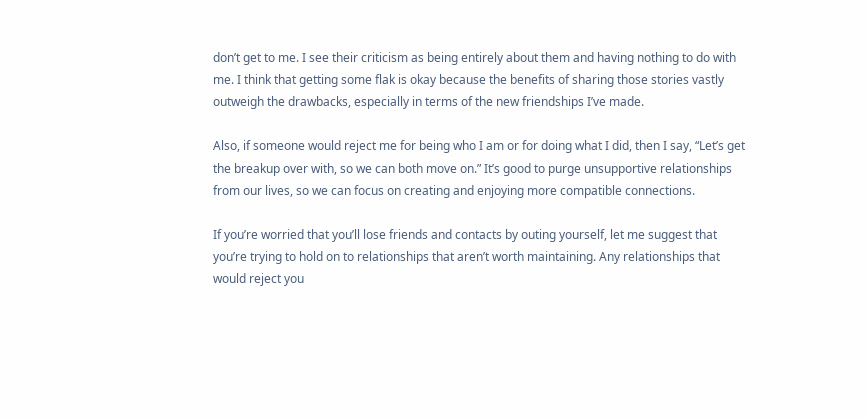don’t get to me. I see their criticism as being entirely about them and having nothing to do with me. I think that getting some flak is okay because the benefits of sharing those stories vastly outweigh the drawbacks, especially in terms of the new friendships I’ve made.

Also, if someone would reject me for being who I am or for doing what I did, then I say, “Let’s get the breakup over with, so we can both move on.” It’s good to purge unsupportive relationships from our lives, so we can focus on creating and enjoying more compatible connections.

If you’re worried that you’ll lose friends and contacts by outing yourself, let me suggest that you’re trying to hold on to relationships that aren’t worth maintaining. Any relationships that would reject you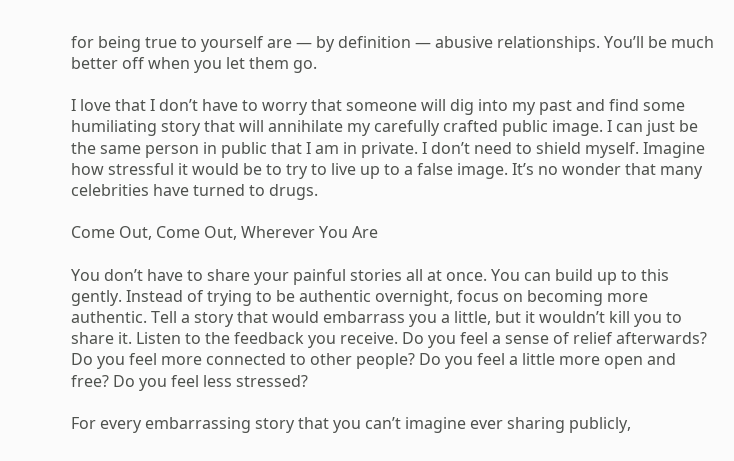for being true to yourself are — by definition — abusive relationships. You’ll be much better off when you let them go.

I love that I don’t have to worry that someone will dig into my past and find some humiliating story that will annihilate my carefully crafted public image. I can just be the same person in public that I am in private. I don’t need to shield myself. Imagine how stressful it would be to try to live up to a false image. It’s no wonder that many celebrities have turned to drugs.

Come Out, Come Out, Wherever You Are

You don’t have to share your painful stories all at once. You can build up to this gently. Instead of trying to be authentic overnight, focus on becoming more authentic. Tell a story that would embarrass you a little, but it wouldn’t kill you to share it. Listen to the feedback you receive. Do you feel a sense of relief afterwards? Do you feel more connected to other people? Do you feel a little more open and free? Do you feel less stressed?

For every embarrassing story that you can’t imagine ever sharing publicly,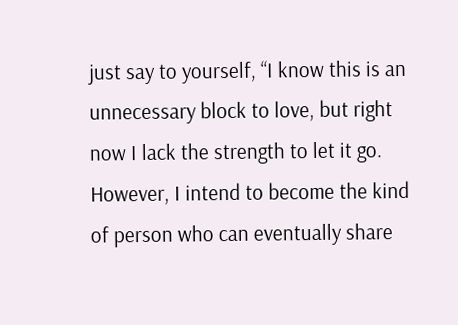just say to yourself, “I know this is an unnecessary block to love, but right now I lack the strength to let it go. However, I intend to become the kind of person who can eventually share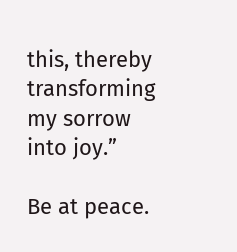this, thereby transforming my sorrow into joy.”

Be at peace.